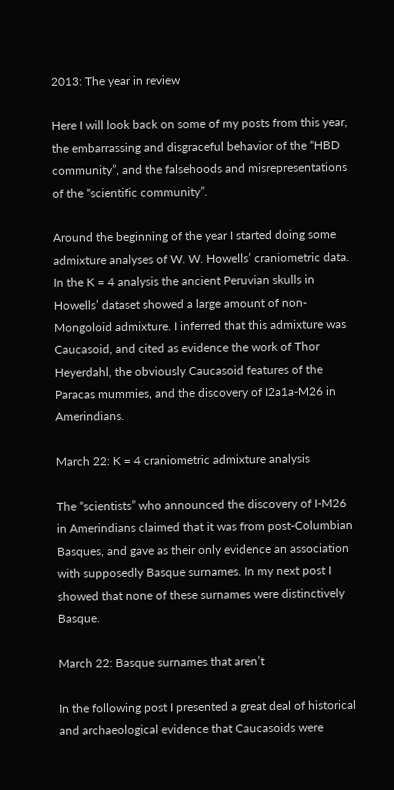2013: The year in review

Here I will look back on some of my posts from this year, the embarrassing and disgraceful behavior of the “HBD community”, and the falsehoods and misrepresentations of the “scientific community”.

Around the beginning of the year I started doing some admixture analyses of W. W. Howells’ craniometric data. In the K = 4 analysis the ancient Peruvian skulls in Howells’ dataset showed a large amount of non-Mongoloid admixture. I inferred that this admixture was Caucasoid, and cited as evidence the work of Thor Heyerdahl, the obviously Caucasoid features of the Paracas mummies, and the discovery of I2a1a-M26 in Amerindians.

March 22: K = 4 craniometric admixture analysis

The “scientists” who announced the discovery of I-M26 in Amerindians claimed that it was from post-Columbian Basques, and gave as their only evidence an association with supposedly Basque surnames. In my next post I showed that none of these surnames were distinctively Basque.

March 22: Basque surnames that aren’t

In the following post I presented a great deal of historical and archaeological evidence that Caucasoids were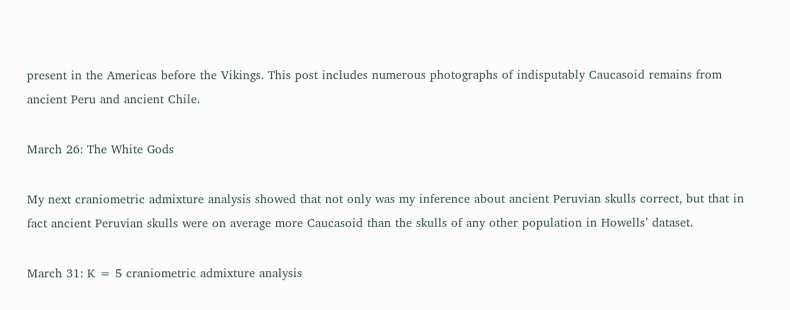present in the Americas before the Vikings. This post includes numerous photographs of indisputably Caucasoid remains from ancient Peru and ancient Chile.

March 26: The White Gods

My next craniometric admixture analysis showed that not only was my inference about ancient Peruvian skulls correct, but that in fact ancient Peruvian skulls were on average more Caucasoid than the skulls of any other population in Howells’ dataset.

March 31: K = 5 craniometric admixture analysis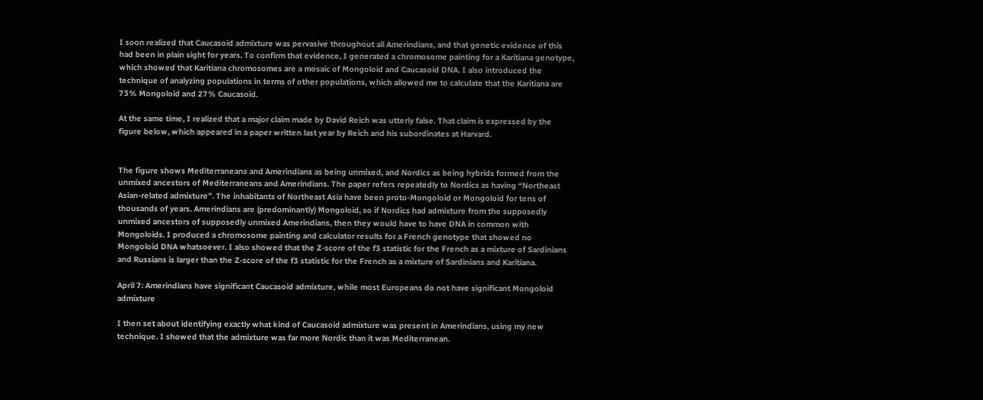I soon realized that Caucasoid admixture was pervasive throughout all Amerindians, and that genetic evidence of this had been in plain sight for years. To confirm that evidence, I generated a chromosome painting for a Karitiana genotype, which showed that Karitiana chromosomes are a mosaic of Mongoloid and Caucasoid DNA. I also introduced the technique of analyzing populations in terms of other populations, which allowed me to calculate that the Karitiana are 73% Mongoloid and 27% Caucasoid.

At the same time, I realized that a major claim made by David Reich was utterly false. That claim is expressed by the figure below, which appeared in a paper written last year by Reich and his subordinates at Harvard.


The figure shows Mediterraneans and Amerindians as being unmixed, and Nordics as being hybrids formed from the unmixed ancestors of Mediterraneans and Amerindians. The paper refers repeatedly to Nordics as having “Northeast Asian-related admixture”. The inhabitants of Northeast Asia have been proto-Mongoloid or Mongoloid for tens of thousands of years. Amerindians are (predominantly) Mongoloid, so if Nordics had admixture from the supposedly unmixed ancestors of supposedly unmixed Amerindians, then they would have to have DNA in common with Mongoloids. I produced a chromosome painting and calculator results for a French genotype that showed no Mongoloid DNA whatsoever. I also showed that the Z-score of the f3 statistic for the French as a mixture of Sardinians and Russians is larger than the Z-score of the f3 statistic for the French as a mixture of Sardinians and Karitiana.

April 7: Amerindians have significant Caucasoid admixture, while most Europeans do not have significant Mongoloid admixture

I then set about identifying exactly what kind of Caucasoid admixture was present in Amerindians, using my new technique. I showed that the admixture was far more Nordic than it was Mediterranean.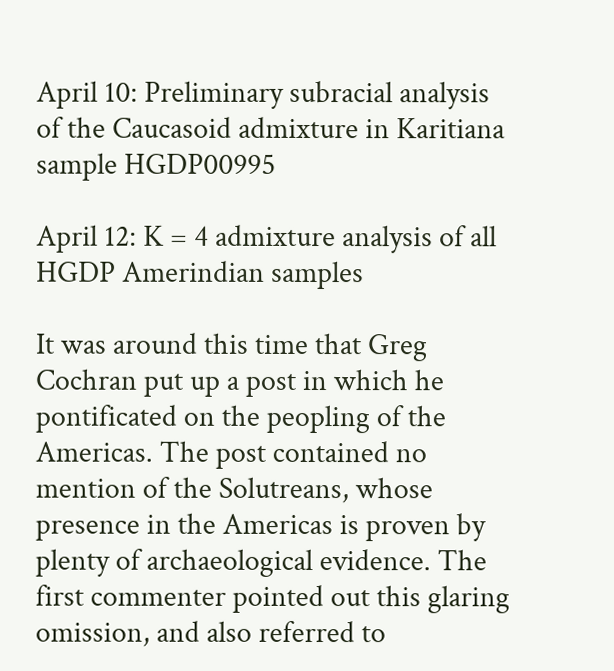April 10: Preliminary subracial analysis of the Caucasoid admixture in Karitiana sample HGDP00995

April 12: K = 4 admixture analysis of all HGDP Amerindian samples

It was around this time that Greg Cochran put up a post in which he pontificated on the peopling of the Americas. The post contained no mention of the Solutreans, whose presence in the Americas is proven by plenty of archaeological evidence. The first commenter pointed out this glaring omission, and also referred to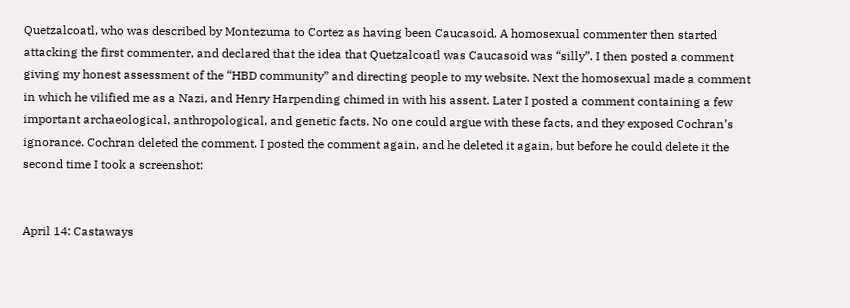Quetzalcoatl, who was described by Montezuma to Cortez as having been Caucasoid. A homosexual commenter then started attacking the first commenter, and declared that the idea that Quetzalcoatl was Caucasoid was “silly”. I then posted a comment giving my honest assessment of the “HBD community” and directing people to my website. Next the homosexual made a comment in which he vilified me as a Nazi, and Henry Harpending chimed in with his assent. Later I posted a comment containing a few important archaeological, anthropological, and genetic facts. No one could argue with these facts, and they exposed Cochran’s ignorance. Cochran deleted the comment. I posted the comment again, and he deleted it again, but before he could delete it the second time I took a screenshot:


April 14: Castaways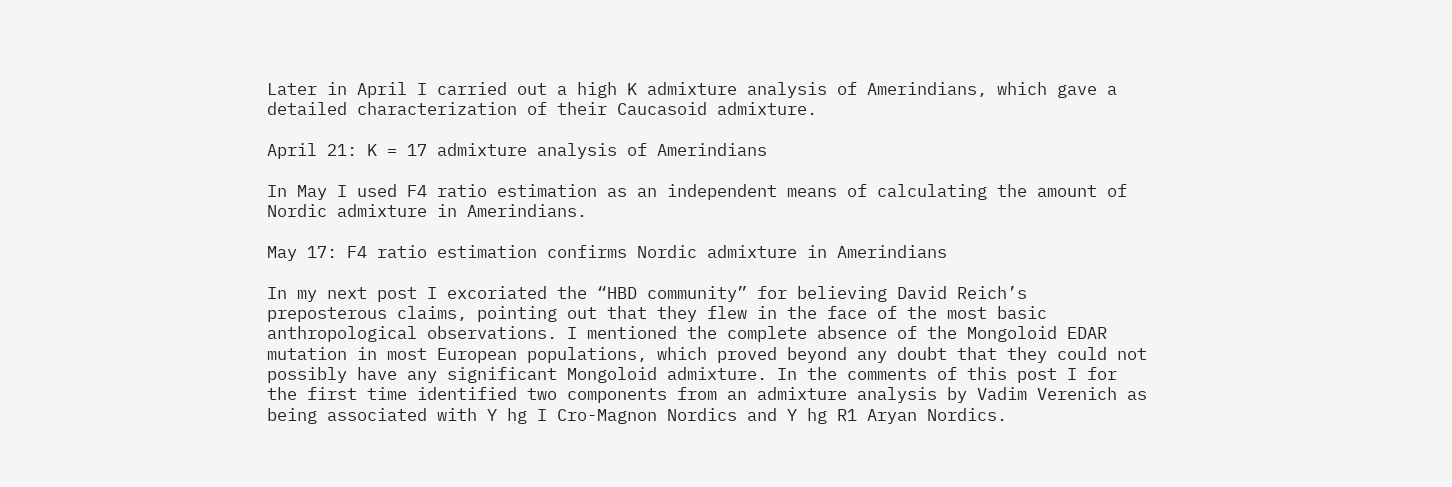Later in April I carried out a high K admixture analysis of Amerindians, which gave a detailed characterization of their Caucasoid admixture.

April 21: K = 17 admixture analysis of Amerindians

In May I used F4 ratio estimation as an independent means of calculating the amount of Nordic admixture in Amerindians.

May 17: F4 ratio estimation confirms Nordic admixture in Amerindians

In my next post I excoriated the “HBD community” for believing David Reich’s preposterous claims, pointing out that they flew in the face of the most basic anthropological observations. I mentioned the complete absence of the Mongoloid EDAR mutation in most European populations, which proved beyond any doubt that they could not possibly have any significant Mongoloid admixture. In the comments of this post I for the first time identified two components from an admixture analysis by Vadim Verenich as being associated with Y hg I Cro-Magnon Nordics and Y hg R1 Aryan Nordics.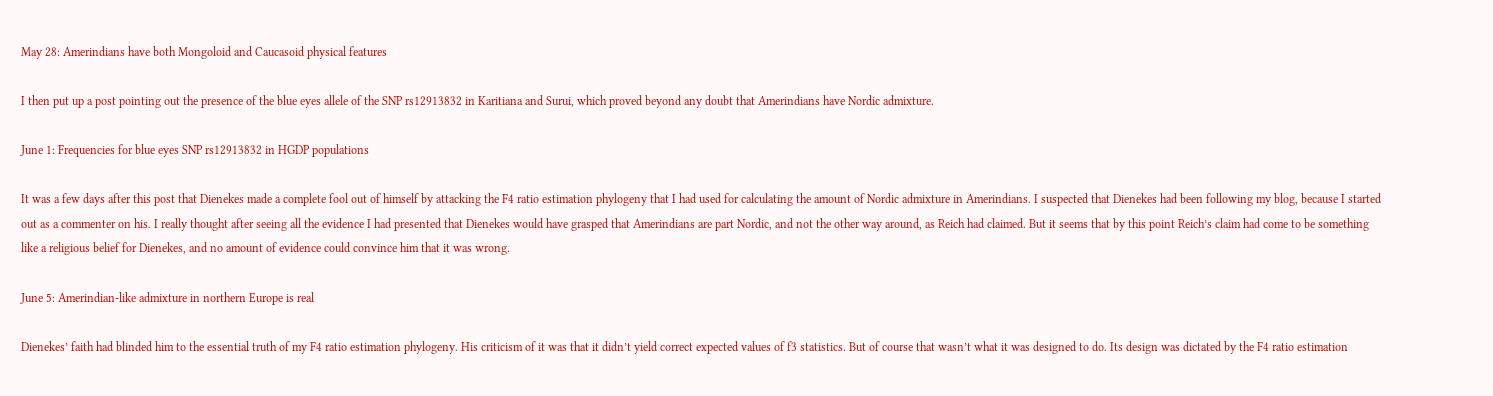May 28: Amerindians have both Mongoloid and Caucasoid physical features

I then put up a post pointing out the presence of the blue eyes allele of the SNP rs12913832 in Karitiana and Surui, which proved beyond any doubt that Amerindians have Nordic admixture.

June 1: Frequencies for blue eyes SNP rs12913832 in HGDP populations

It was a few days after this post that Dienekes made a complete fool out of himself by attacking the F4 ratio estimation phylogeny that I had used for calculating the amount of Nordic admixture in Amerindians. I suspected that Dienekes had been following my blog, because I started out as a commenter on his. I really thought after seeing all the evidence I had presented that Dienekes would have grasped that Amerindians are part Nordic, and not the other way around, as Reich had claimed. But it seems that by this point Reich’s claim had come to be something like a religious belief for Dienekes, and no amount of evidence could convince him that it was wrong.

June 5: Amerindian-like admixture in northern Europe is real

Dienekes’ faith had blinded him to the essential truth of my F4 ratio estimation phylogeny. His criticism of it was that it didn’t yield correct expected values of f3 statistics. But of course that wasn’t what it was designed to do. Its design was dictated by the F4 ratio estimation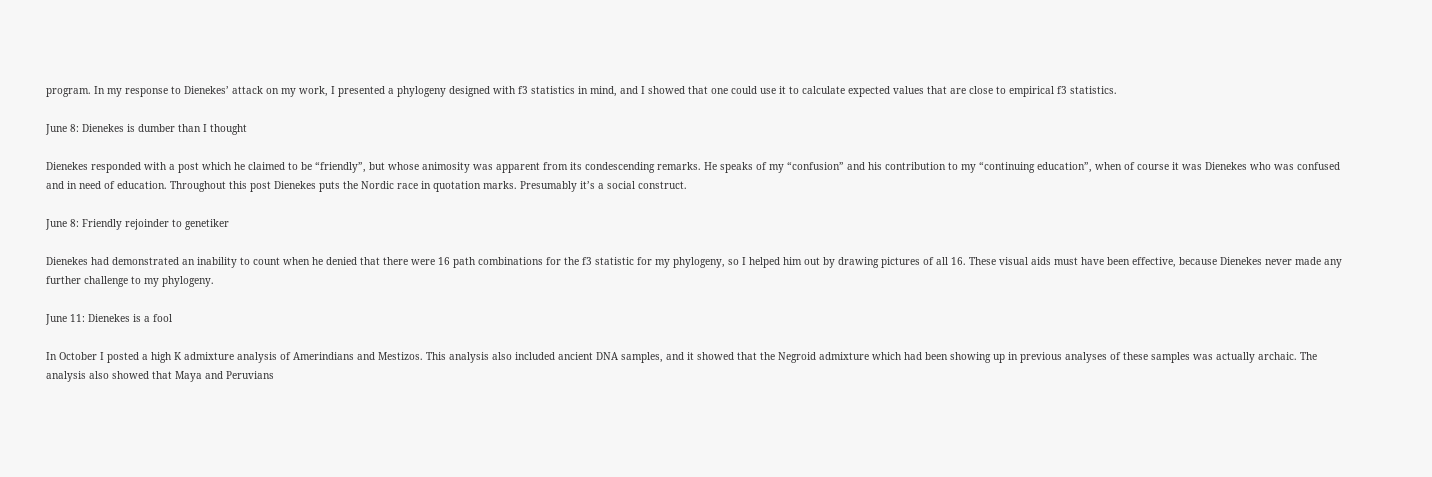program. In my response to Dienekes’ attack on my work, I presented a phylogeny designed with f3 statistics in mind, and I showed that one could use it to calculate expected values that are close to empirical f3 statistics.

June 8: Dienekes is dumber than I thought

Dienekes responded with a post which he claimed to be “friendly”, but whose animosity was apparent from its condescending remarks. He speaks of my “confusion” and his contribution to my “continuing education”, when of course it was Dienekes who was confused and in need of education. Throughout this post Dienekes puts the Nordic race in quotation marks. Presumably it’s a social construct.

June 8: Friendly rejoinder to genetiker

Dienekes had demonstrated an inability to count when he denied that there were 16 path combinations for the f3 statistic for my phylogeny, so I helped him out by drawing pictures of all 16. These visual aids must have been effective, because Dienekes never made any further challenge to my phylogeny.

June 11: Dienekes is a fool

In October I posted a high K admixture analysis of Amerindians and Mestizos. This analysis also included ancient DNA samples, and it showed that the Negroid admixture which had been showing up in previous analyses of these samples was actually archaic. The analysis also showed that Maya and Peruvians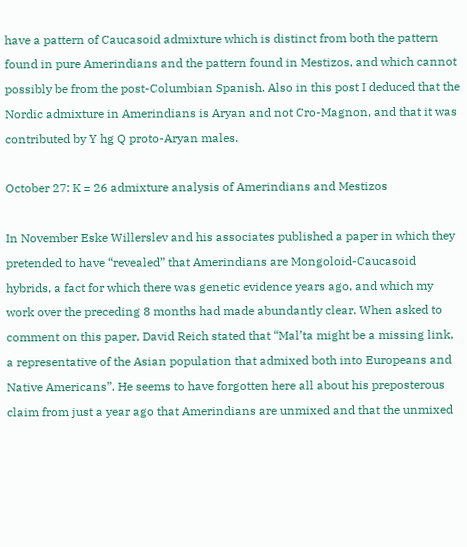have a pattern of Caucasoid admixture which is distinct from both the pattern found in pure Amerindians and the pattern found in Mestizos, and which cannot possibly be from the post-Columbian Spanish. Also in this post I deduced that the Nordic admixture in Amerindians is Aryan and not Cro-Magnon, and that it was contributed by Y hg Q proto-Aryan males.

October 27: K = 26 admixture analysis of Amerindians and Mestizos

In November Eske Willerslev and his associates published a paper in which they pretended to have “revealed” that Amerindians are Mongoloid-Caucasoid hybrids, a fact for which there was genetic evidence years ago, and which my work over the preceding 8 months had made abundantly clear. When asked to comment on this paper, David Reich stated that “Mal’ta might be a missing link, a representative of the Asian population that admixed both into Europeans and Native Americans”. He seems to have forgotten here all about his preposterous claim from just a year ago that Amerindians are unmixed and that the unmixed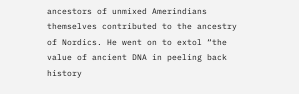ancestors of unmixed Amerindians themselves contributed to the ancestry of Nordics. He went on to extol “the value of ancient DNA in peeling back history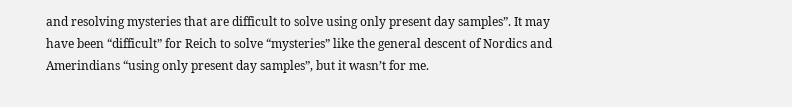and resolving mysteries that are difficult to solve using only present day samples”. It may have been “difficult” for Reich to solve “mysteries” like the general descent of Nordics and Amerindians “using only present day samples”, but it wasn’t for me.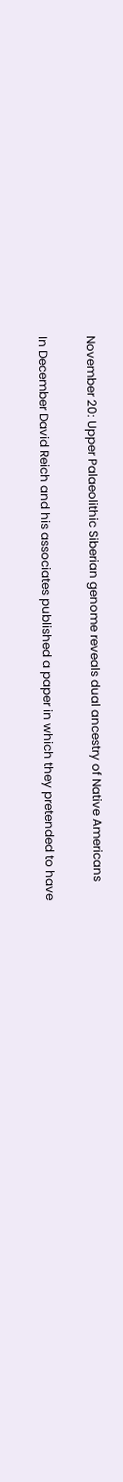November 20: Upper Palaeolithic Siberian genome reveals dual ancestry of Native Americans

In December David Reich and his associates published a paper in which they pretended to have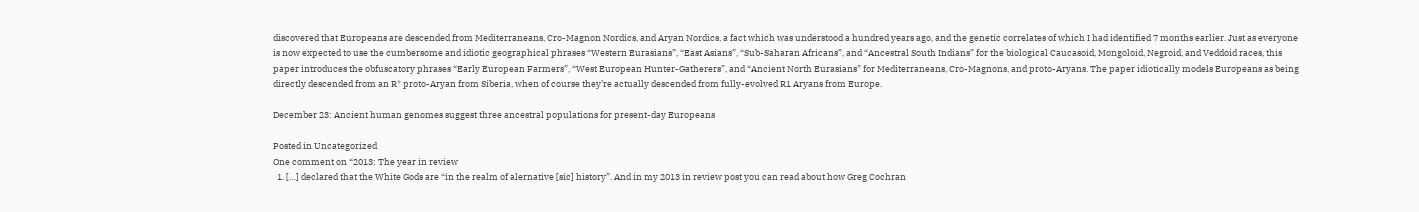discovered that Europeans are descended from Mediterraneans, Cro-Magnon Nordics, and Aryan Nordics, a fact which was understood a hundred years ago, and the genetic correlates of which I had identified 7 months earlier. Just as everyone is now expected to use the cumbersome and idiotic geographical phrases “Western Eurasians”, “East Asians”, “Sub-Saharan Africans”, and “Ancestral South Indians” for the biological Caucasoid, Mongoloid, Negroid, and Veddoid races, this paper introduces the obfuscatory phrases “Early European Farmers”, “West European Hunter-Gatherers”, and “Ancient North Eurasians” for Mediterraneans, Cro-Magnons, and proto-Aryans. The paper idiotically models Europeans as being directly descended from an R* proto-Aryan from Siberia, when of course they’re actually descended from fully-evolved R1 Aryans from Europe.

December 23: Ancient human genomes suggest three ancestral populations for present-day Europeans

Posted in Uncategorized
One comment on “2013: The year in review
  1. […] declared that the White Gods are “in the realm of alernative [sic] history”. And in my 2013 in review post you can read about how Greg Cochran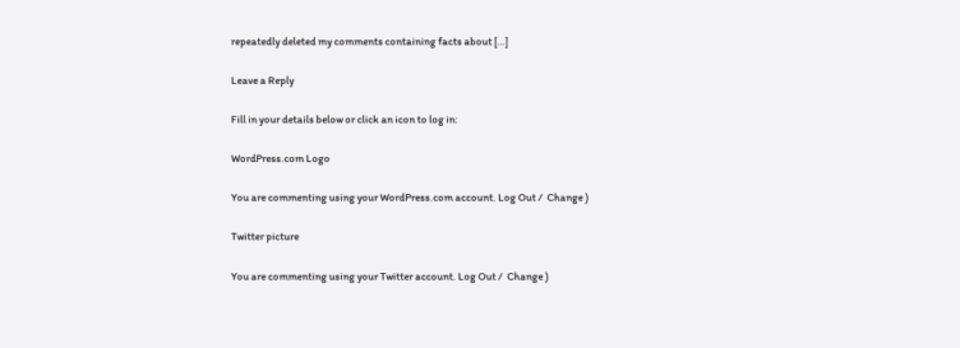repeatedly deleted my comments containing facts about […]

Leave a Reply

Fill in your details below or click an icon to log in:

WordPress.com Logo

You are commenting using your WordPress.com account. Log Out /  Change )

Twitter picture

You are commenting using your Twitter account. Log Out /  Change )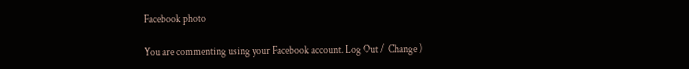Facebook photo

You are commenting using your Facebook account. Log Out /  Change )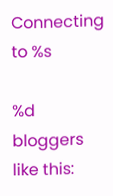Connecting to %s

%d bloggers like this: